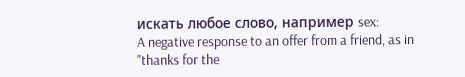искать любое слово, например sex:
A negative response to an offer from a friend, as in "thanks for the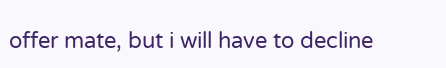offer mate, but i will have to decline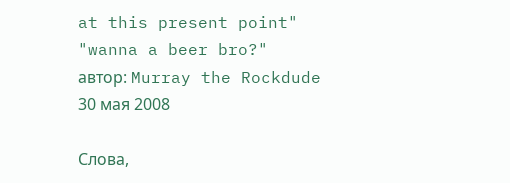at this present point"
"wanna a beer bro?"
автор: Murray the Rockdude 30 мая 2008

Слова,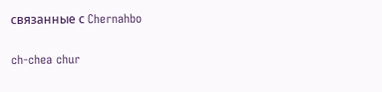связанные с Chernahbo

ch-chea chur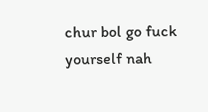chur bol go fuck yourself nah